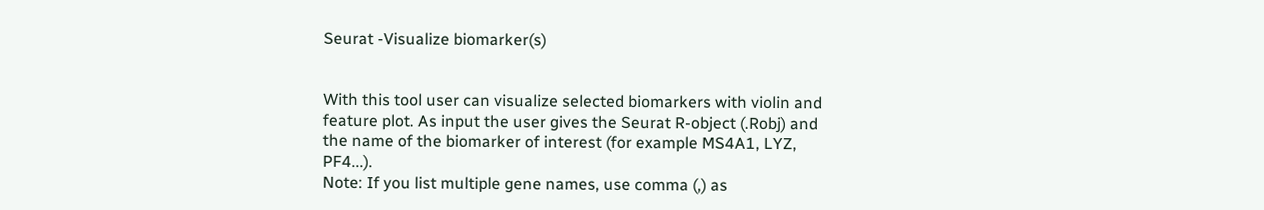Seurat -Visualize biomarker(s)


With this tool user can visualize selected biomarkers with violin and feature plot. As input the user gives the Seurat R-object (.Robj) and the name of the biomarker of interest (for example MS4A1, LYZ, PF4...).
Note: If you list multiple gene names, use comma (,) as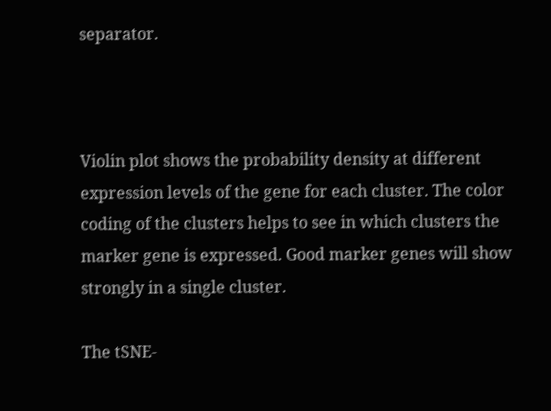separator.



Violin plot shows the probability density at different expression levels of the gene for each cluster. The color coding of the clusters helps to see in which clusters the marker gene is expressed. Good marker genes will show strongly in a single cluster.

The tSNE-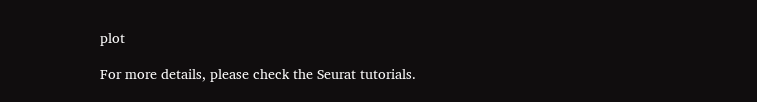plot

For more details, please check the Seurat tutorials.